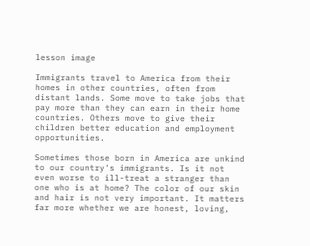lesson image

Immigrants travel to America from their homes in other countries, often from distant lands. Some move to take jobs that pay more than they can earn in their home countries. Others move to give their children better education and employment opportunities.

Sometimes those born in America are unkind to our country's immigrants. Is it not even worse to ill-treat a stranger than one who is at home? The color of our skin and hair is not very important. It matters far more whether we are honest, loving,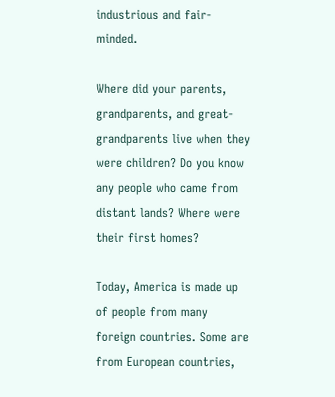industrious and fair-minded.

Where did your parents, grandparents, and great-grandparents live when they were children? Do you know any people who came from distant lands? Where were their first homes?

Today, America is made up of people from many foreign countries. Some are from European countries,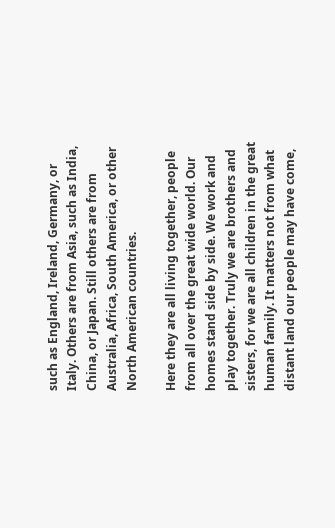such as England, Ireland, Germany, or Italy. Others are from Asia, such as India, China, or Japan. Still others are from Australia, Africa, South America, or other North American countries.

Here they are all living together, people from all over the great wide world. Our homes stand side by side. We work and play together. Truly we are brothers and sisters, for we are all children in the great human family. It matters not from what distant land our people may have come,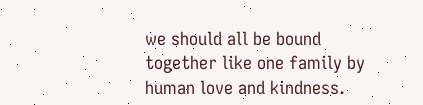we should all be bound together like one family by human love and kindness.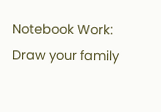Notebook Work: Draw your family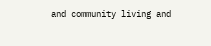and community living and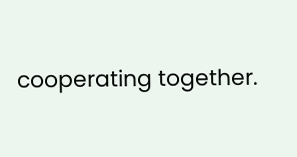cooperating together.